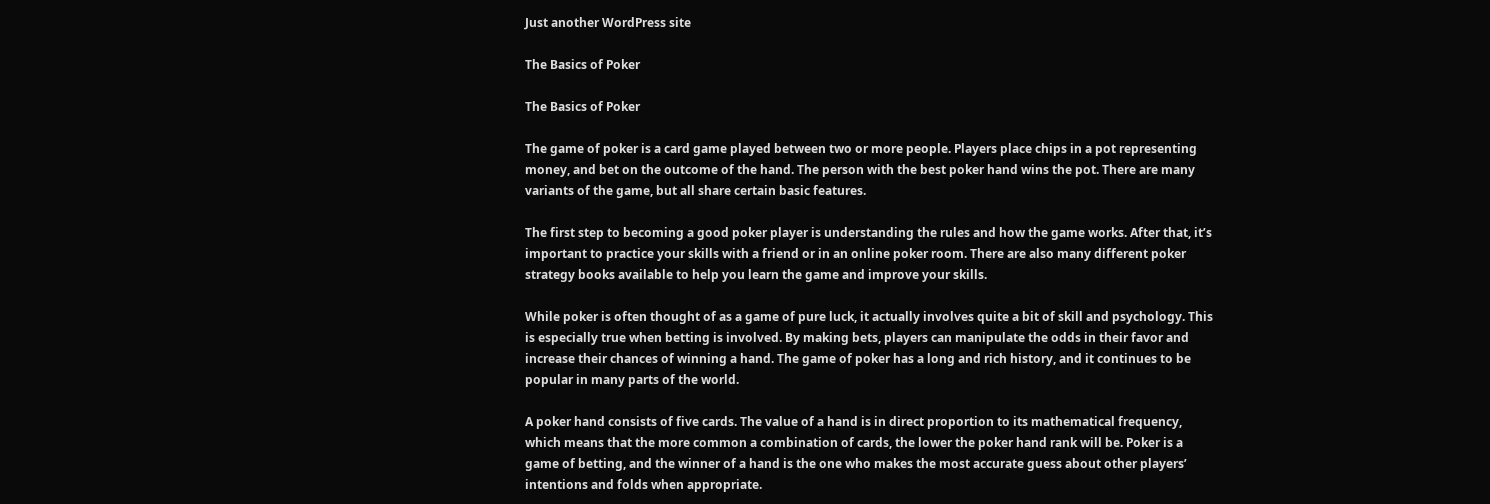Just another WordPress site

The Basics of Poker

The Basics of Poker

The game of poker is a card game played between two or more people. Players place chips in a pot representing money, and bet on the outcome of the hand. The person with the best poker hand wins the pot. There are many variants of the game, but all share certain basic features.

The first step to becoming a good poker player is understanding the rules and how the game works. After that, it’s important to practice your skills with a friend or in an online poker room. There are also many different poker strategy books available to help you learn the game and improve your skills.

While poker is often thought of as a game of pure luck, it actually involves quite a bit of skill and psychology. This is especially true when betting is involved. By making bets, players can manipulate the odds in their favor and increase their chances of winning a hand. The game of poker has a long and rich history, and it continues to be popular in many parts of the world.

A poker hand consists of five cards. The value of a hand is in direct proportion to its mathematical frequency, which means that the more common a combination of cards, the lower the poker hand rank will be. Poker is a game of betting, and the winner of a hand is the one who makes the most accurate guess about other players’ intentions and folds when appropriate.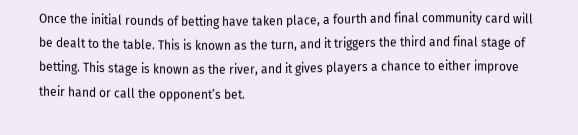Once the initial rounds of betting have taken place, a fourth and final community card will be dealt to the table. This is known as the turn, and it triggers the third and final stage of betting. This stage is known as the river, and it gives players a chance to either improve their hand or call the opponent’s bet.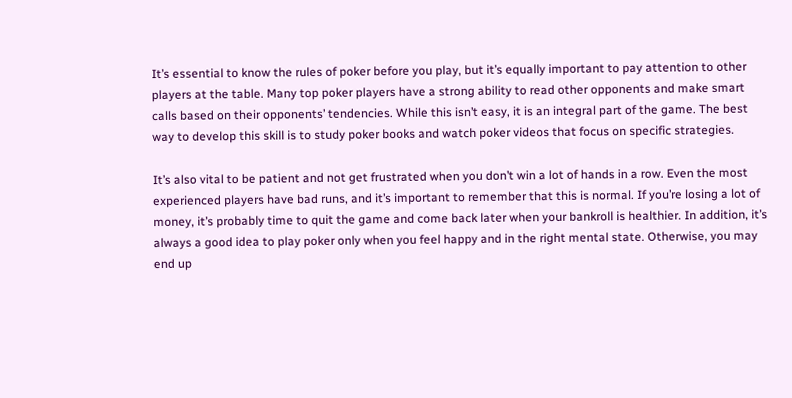It’s essential to know the rules of poker before you play, but it’s equally important to pay attention to other players at the table. Many top poker players have a strong ability to read other opponents and make smart calls based on their opponents’ tendencies. While this isn’t easy, it is an integral part of the game. The best way to develop this skill is to study poker books and watch poker videos that focus on specific strategies.

It’s also vital to be patient and not get frustrated when you don’t win a lot of hands in a row. Even the most experienced players have bad runs, and it’s important to remember that this is normal. If you’re losing a lot of money, it’s probably time to quit the game and come back later when your bankroll is healthier. In addition, it’s always a good idea to play poker only when you feel happy and in the right mental state. Otherwise, you may end up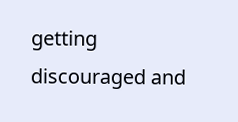getting discouraged and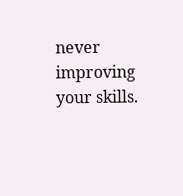never improving your skills.